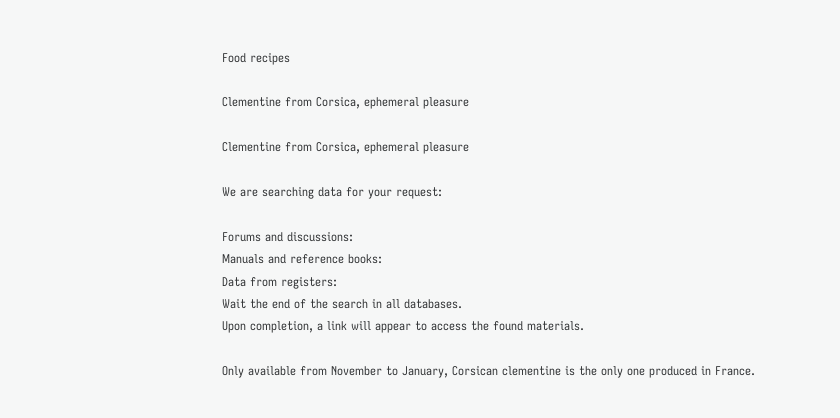Food recipes

Clementine from Corsica, ephemeral pleasure

Clementine from Corsica, ephemeral pleasure

We are searching data for your request:

Forums and discussions:
Manuals and reference books:
Data from registers:
Wait the end of the search in all databases.
Upon completion, a link will appear to access the found materials.

Only available from November to January, Corsican clementine is the only one produced in France.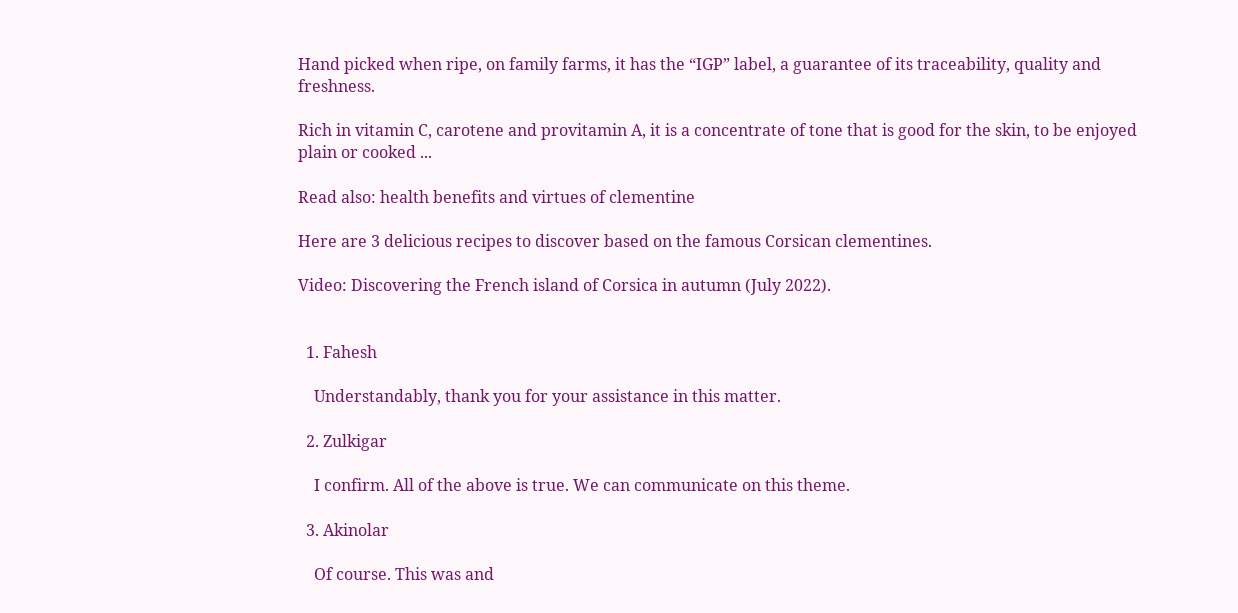Hand picked when ripe, on family farms, it has the “IGP” label, a guarantee of its traceability, quality and freshness.

Rich in vitamin C, carotene and provitamin A, it is a concentrate of tone that is good for the skin, to be enjoyed plain or cooked ...

Read also: health benefits and virtues of clementine

Here are 3 delicious recipes to discover based on the famous Corsican clementines.

Video: Discovering the French island of Corsica in autumn (July 2022).


  1. Fahesh

    Understandably, thank you for your assistance in this matter.

  2. Zulkigar

    I confirm. All of the above is true. We can communicate on this theme.

  3. Akinolar

    Of course. This was and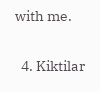with me.

  4. Kiktilar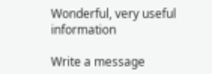Wonderful, very useful information

Write a message